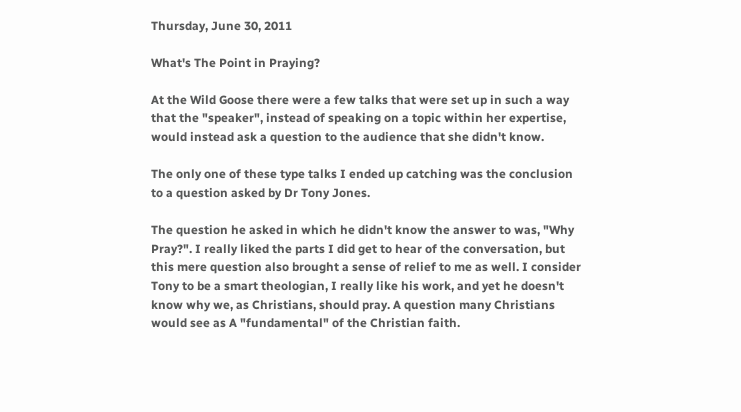Thursday, June 30, 2011

What's The Point in Praying?

At the Wild Goose there were a few talks that were set up in such a way that the "speaker", instead of speaking on a topic within her expertise, would instead ask a question to the audience that she didn't know.

The only one of these type talks I ended up catching was the conclusion to a question asked by Dr Tony Jones.

The question he asked in which he didn't know the answer to was, "Why Pray?". I really liked the parts I did get to hear of the conversation, but this mere question also brought a sense of relief to me as well. I consider Tony to be a smart theologian, I really like his work, and yet he doesn't know why we, as Christians, should pray. A question many Christians would see as A "fundamental" of the Christian faith.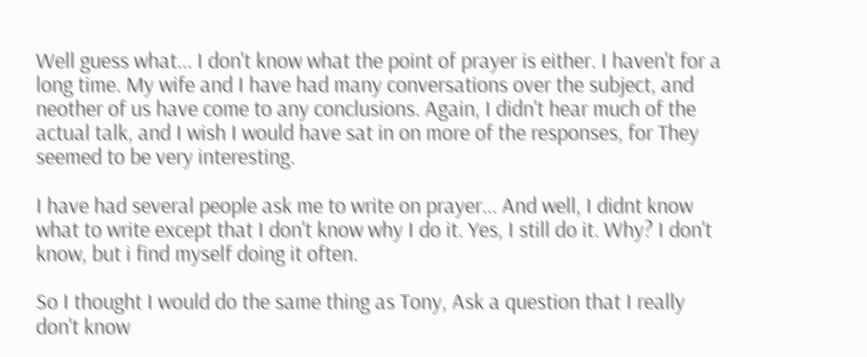Well guess what... I don't know what the point of prayer is either. I haven't for a long time. My wife and I have had many conversations over the subject, and neother of us have come to any conclusions. Again, I didn't hear much of the actual talk, and I wish I would have sat in on more of the responses, for They seemed to be very interesting.

I have had several people ask me to write on prayer... And well, I didnt know what to write except that I don't know why I do it. Yes, I still do it. Why? I don't know, but i find myself doing it often.

So I thought I would do the same thing as Tony, Ask a question that I really don't know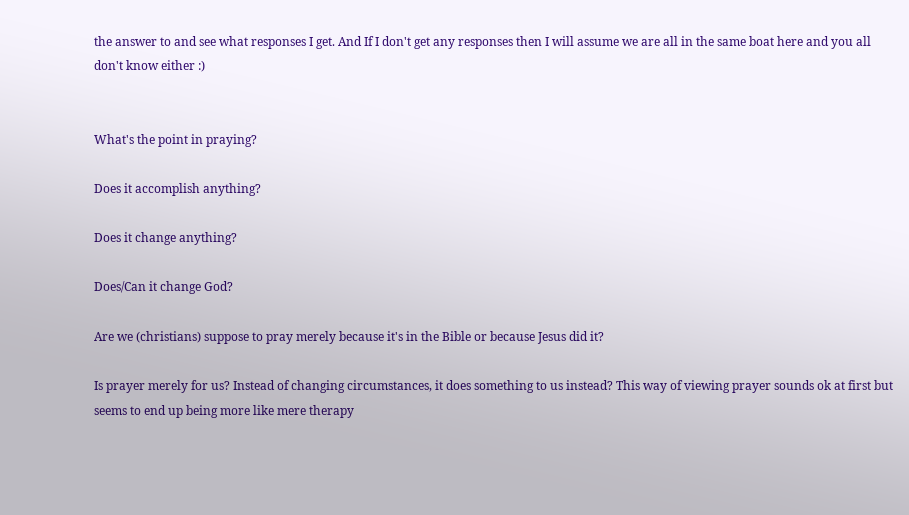the answer to and see what responses I get. And If I don't get any responses then I will assume we are all in the same boat here and you all don't know either :)


What's the point in praying?

Does it accomplish anything?

Does it change anything?

Does/Can it change God?

Are we (christians) suppose to pray merely because it's in the Bible or because Jesus did it?

Is prayer merely for us? Instead of changing circumstances, it does something to us instead? This way of viewing prayer sounds ok at first but seems to end up being more like mere therapy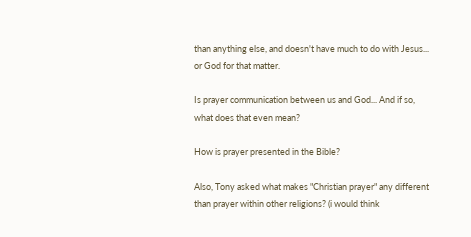than anything else, and doesn't have much to do with Jesus... or God for that matter.

Is prayer communication between us and God... And if so, what does that even mean?

How is prayer presented in the Bible?

Also, Tony asked what makes "Christian prayer" any different than prayer within other religions? (i would think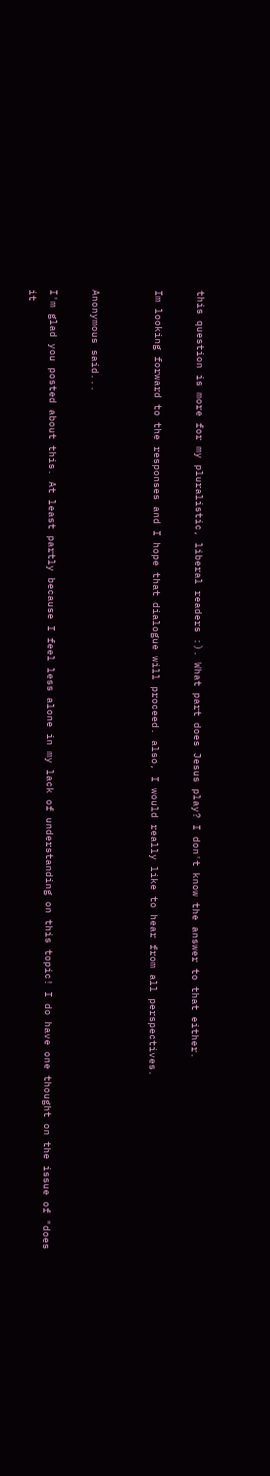this question is more for my pluralistic, liberal readers :). What part does Jesus play? I don't know the answer to that either.

Im looking forward to the responses and I hope that dialogue will proceed. also, I would really like to hear from all perspectives.


Anonymous said...

I'm glad you posted about this. At least partly because I feel less alone in my lack of understanding on this topic! I do have one thought on the issue of "does it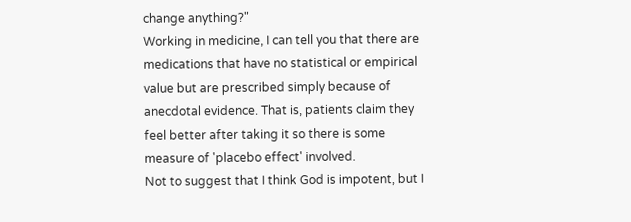change anything?"
Working in medicine, I can tell you that there are medications that have no statistical or empirical value but are prescribed simply because of anecdotal evidence. That is, patients claim they feel better after taking it so there is some measure of 'placebo effect' involved.
Not to suggest that I think God is impotent, but I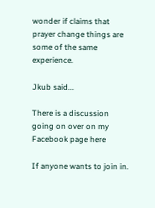wonder if claims that prayer change things are some of the same experience.

Jkub said...

There is a discussion going on over on my Facebook page here

If anyone wants to join in.